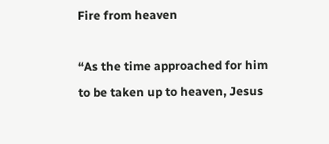Fire from heaven

“As the time approached for him to be taken up to heaven, Jesus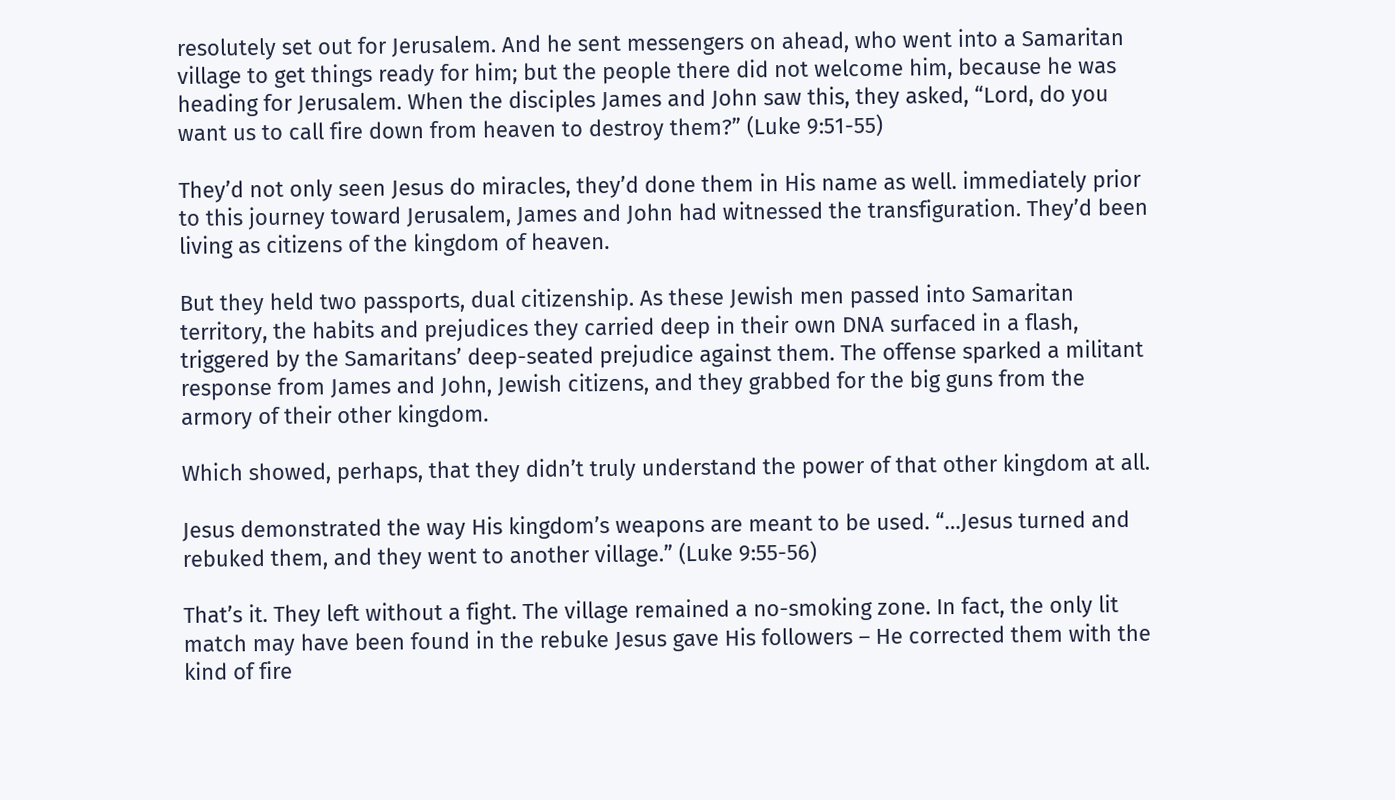resolutely set out for Jerusalem. And he sent messengers on ahead, who went into a Samaritan village to get things ready for him; but the people there did not welcome him, because he was heading for Jerusalem. When the disciples James and John saw this, they asked, “Lord, do you want us to call fire down from heaven to destroy them?” (Luke 9:51-55)

They’d not only seen Jesus do miracles, they’d done them in His name as well. immediately prior to this journey toward Jerusalem, James and John had witnessed the transfiguration. They’d been living as citizens of the kingdom of heaven.

But they held two passports, dual citizenship. As these Jewish men passed into Samaritan territory, the habits and prejudices they carried deep in their own DNA surfaced in a flash, triggered by the Samaritans’ deep-seated prejudice against them. The offense sparked a militant response from James and John, Jewish citizens, and they grabbed for the big guns from the armory of their other kingdom.

Which showed, perhaps, that they didn’t truly understand the power of that other kingdom at all.

Jesus demonstrated the way His kingdom’s weapons are meant to be used. “…Jesus turned and rebuked them, and they went to another village.” (Luke 9:55-56)

That’s it. They left without a fight. The village remained a no-smoking zone. In fact, the only lit match may have been found in the rebuke Jesus gave His followers – He corrected them with the kind of fire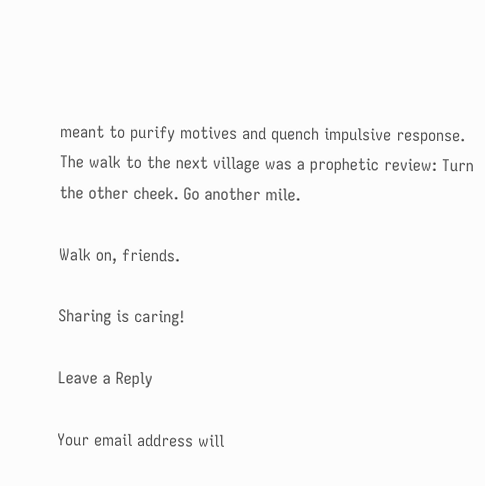meant to purify motives and quench impulsive response. The walk to the next village was a prophetic review: Turn the other cheek. Go another mile.

Walk on, friends.

Sharing is caring!

Leave a Reply

Your email address will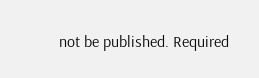not be published. Required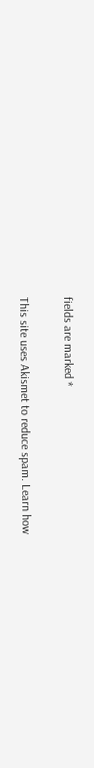fields are marked *

This site uses Akismet to reduce spam. Learn how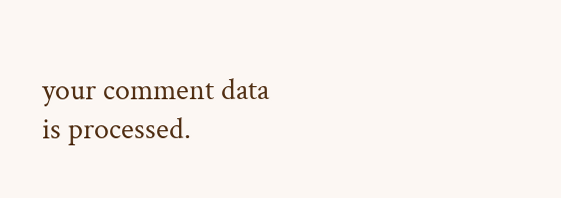your comment data is processed.